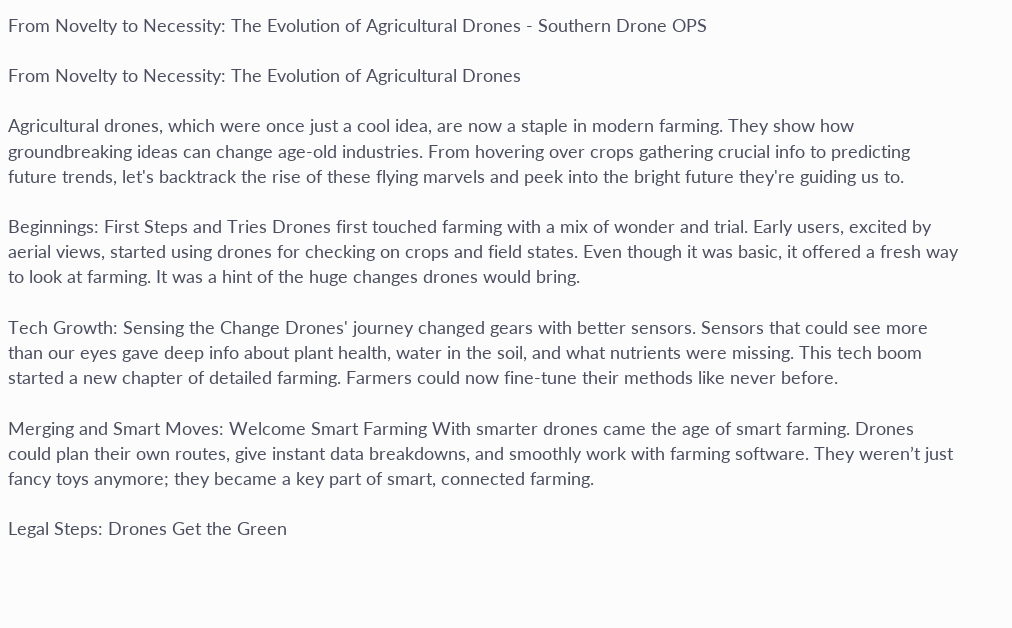From Novelty to Necessity: The Evolution of Agricultural Drones - Southern Drone OPS

From Novelty to Necessity: The Evolution of Agricultural Drones

Agricultural drones, which were once just a cool idea, are now a staple in modern farming. They show how groundbreaking ideas can change age-old industries. From hovering over crops gathering crucial info to predicting future trends, let's backtrack the rise of these flying marvels and peek into the bright future they're guiding us to.

Beginnings: First Steps and Tries Drones first touched farming with a mix of wonder and trial. Early users, excited by aerial views, started using drones for checking on crops and field states. Even though it was basic, it offered a fresh way to look at farming. It was a hint of the huge changes drones would bring.

Tech Growth: Sensing the Change Drones' journey changed gears with better sensors. Sensors that could see more than our eyes gave deep info about plant health, water in the soil, and what nutrients were missing. This tech boom started a new chapter of detailed farming. Farmers could now fine-tune their methods like never before.

Merging and Smart Moves: Welcome Smart Farming With smarter drones came the age of smart farming. Drones could plan their own routes, give instant data breakdowns, and smoothly work with farming software. They weren’t just fancy toys anymore; they became a key part of smart, connected farming.

Legal Steps: Drones Get the Green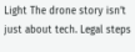Light The drone story isn’t just about tech. Legal steps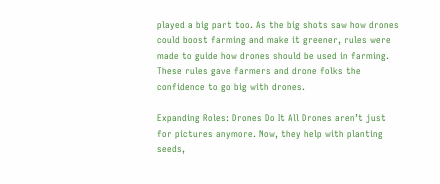played a big part too. As the big shots saw how drones could boost farming and make it greener, rules were made to guide how drones should be used in farming. These rules gave farmers and drone folks the confidence to go big with drones.

Expanding Roles: Drones Do It All Drones aren’t just for pictures anymore. Now, they help with planting seeds,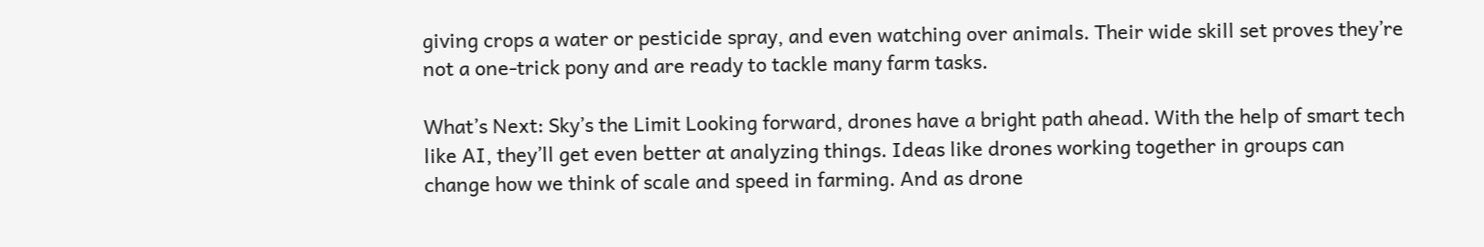giving crops a water or pesticide spray, and even watching over animals. Their wide skill set proves they’re not a one-trick pony and are ready to tackle many farm tasks.

What’s Next: Sky’s the Limit Looking forward, drones have a bright path ahead. With the help of smart tech like AI, they’ll get even better at analyzing things. Ideas like drones working together in groups can change how we think of scale and speed in farming. And as drone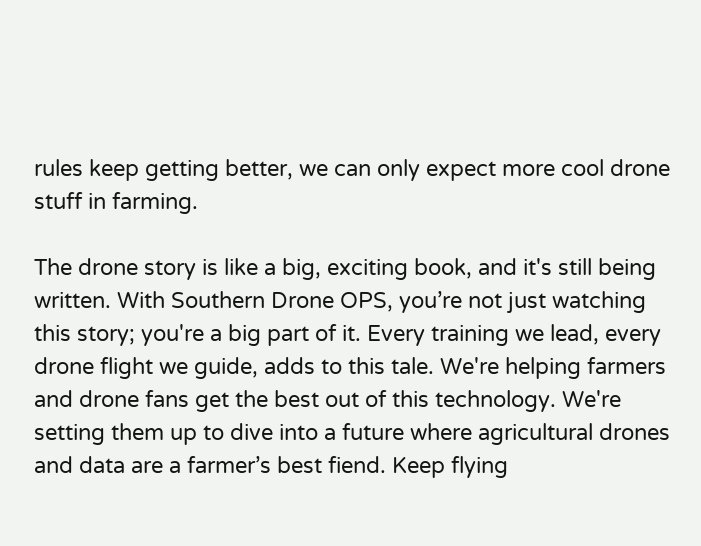rules keep getting better, we can only expect more cool drone stuff in farming.

The drone story is like a big, exciting book, and it's still being written. With Southern Drone OPS, you’re not just watching this story; you're a big part of it. Every training we lead, every drone flight we guide, adds to this tale. We're helping farmers and drone fans get the best out of this technology. We're setting them up to dive into a future where agricultural drones and data are a farmer’s best fiend. Keep flying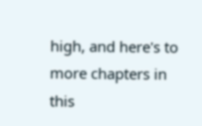high, and here's to more chapters in this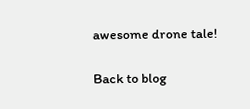awesome drone tale!

Back to blog